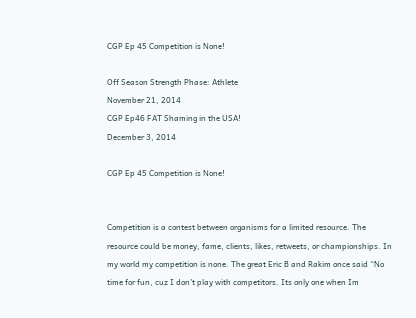CGP Ep 45 Competition is None!

Off Season Strength Phase: Athlete
November 21, 2014
CGP Ep46 FAT Shaming in the USA!
December 3, 2014

CGP Ep 45 Competition is None!


Competition is a contest between organisms for a limited resource. The resource could be money, fame, clients, likes, retweets, or championships. In my world my competition is none. The great Eric B and Rakim once said “No time for fun, cuz I don’t play with competitors. Its only one when Im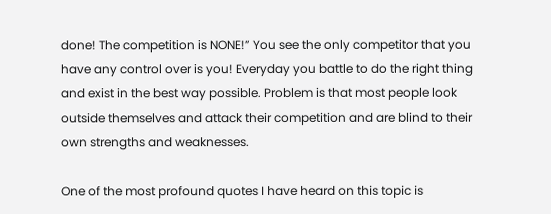done! The competition is NONE!” You see the only competitor that you have any control over is you! Everyday you battle to do the right thing and exist in the best way possible. Problem is that most people look outside themselves and attack their competition and are blind to their own strengths and weaknesses.

One of the most profound quotes I have heard on this topic is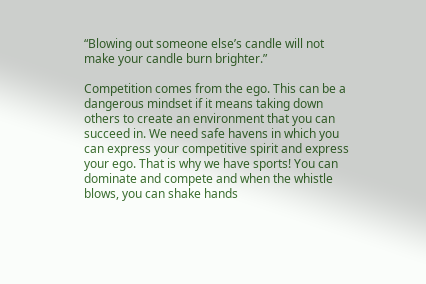“Blowing out someone else’s candle will not make your candle burn brighter.”

Competition comes from the ego. This can be a dangerous mindset if it means taking down others to create an environment that you can succeed in. We need safe havens in which you can express your competitive spirit and express your ego. That is why we have sports! You can dominate and compete and when the whistle blows, you can shake hands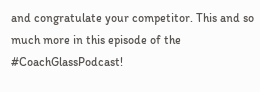and congratulate your competitor. This and so much more in this episode of the #CoachGlassPodcast!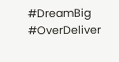#DreamBig #OverDeliver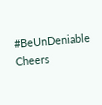#BeUnDeniable Cheers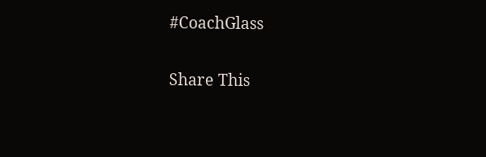#CoachGlass

Share This